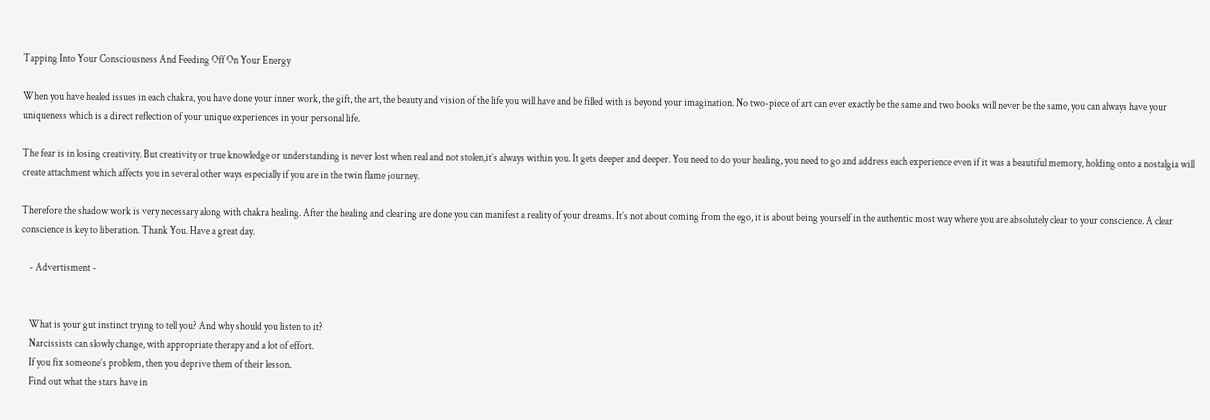Tapping Into Your Consciousness And Feeding Off On Your Energy

When you have healed issues in each chakra, you have done your inner work, the gift, the art, the beauty and vision of the life you will have and be filled with is beyond your imagination. No two-piece of art can ever exactly be the same and two books will never be the same, you can always have your uniqueness which is a direct reflection of your unique experiences in your personal life.

The fear is in losing creativity. But creativity or true knowledge or understanding is never lost when real and not stolen,it’s always within you. It gets deeper and deeper. You need to do your healing, you need to go and address each experience even if it was a beautiful memory, holding onto a nostalgia will create attachment which affects you in several other ways especially if you are in the twin flame journey.

Therefore the shadow work is very necessary along with chakra healing. After the healing and clearing are done you can manifest a reality of your dreams. It’s not about coming from the ego, it is about being yourself in the authentic most way where you are absolutely clear to your conscience. A clear conscience is key to liberation. Thank You. Have a great day.

    - Advertisment -


    What is your gut instinct trying to tell you? And why should you listen to it?
    Narcissists can slowly change, with appropriate therapy and a lot of effort.
    If you fix someone’s problem, then you deprive them of their lesson.
    Find out what the stars have in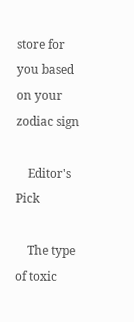store for you based on your zodiac sign

    Editor's Pick

    The type of toxic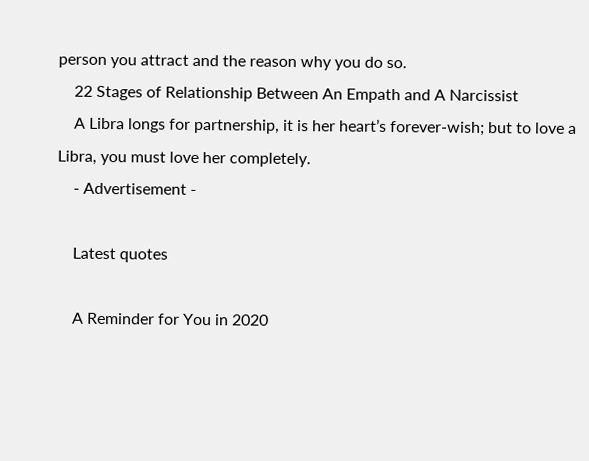person you attract and the reason why you do so.
    22 Stages of Relationship Between An Empath and A Narcissist
    A Libra longs for partnership, it is her heart’s forever-wish; but to love a Libra, you must love her completely.
    - Advertisement -

    Latest quotes

    A Reminder for You in 2020